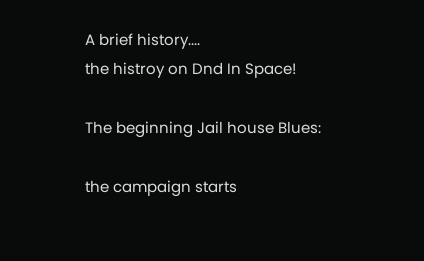A brief history....
the histroy on Dnd In Space!

The beginning Jail house Blues:

the campaign starts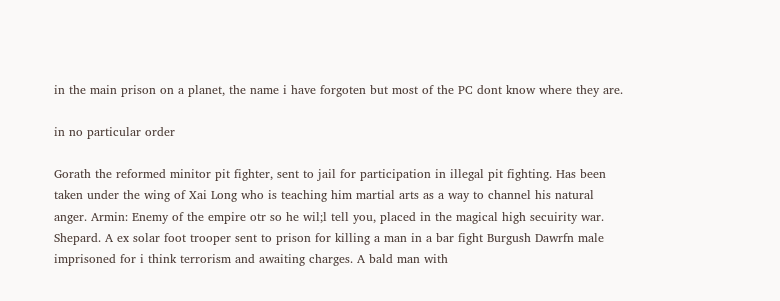in the main prison on a planet, the name i have forgoten but most of the PC dont know where they are.

in no particular order

Gorath the reformed minitor pit fighter, sent to jail for participation in illegal pit fighting. Has been taken under the wing of Xai Long who is teaching him martial arts as a way to channel his natural anger. Armin: Enemy of the empire otr so he wil;l tell you, placed in the magical high secuirity war. Shepard. A ex solar foot trooper sent to prison for killing a man in a bar fight Burgush Dawrfn male imprisoned for i think terrorism and awaiting charges. A bald man with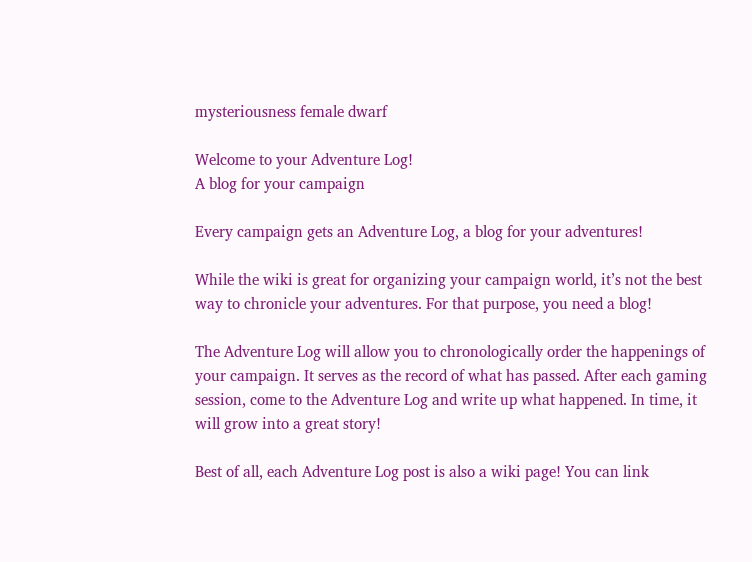mysteriousness female dwarf

Welcome to your Adventure Log!
A blog for your campaign

Every campaign gets an Adventure Log, a blog for your adventures!

While the wiki is great for organizing your campaign world, it’s not the best way to chronicle your adventures. For that purpose, you need a blog!

The Adventure Log will allow you to chronologically order the happenings of your campaign. It serves as the record of what has passed. After each gaming session, come to the Adventure Log and write up what happened. In time, it will grow into a great story!

Best of all, each Adventure Log post is also a wiki page! You can link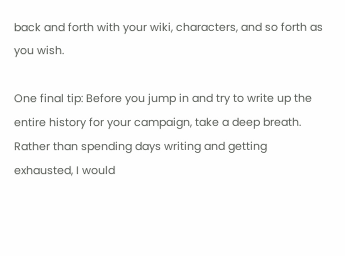back and forth with your wiki, characters, and so forth as you wish.

One final tip: Before you jump in and try to write up the entire history for your campaign, take a deep breath. Rather than spending days writing and getting exhausted, I would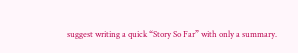suggest writing a quick “Story So Far” with only a summary.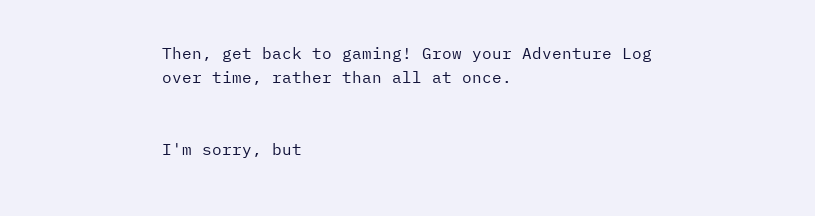Then, get back to gaming! Grow your Adventure Log over time, rather than all at once.


I'm sorry, but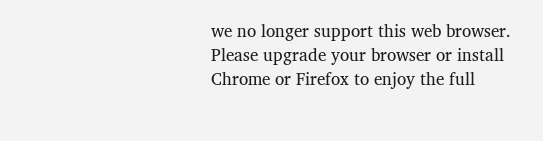we no longer support this web browser. Please upgrade your browser or install Chrome or Firefox to enjoy the full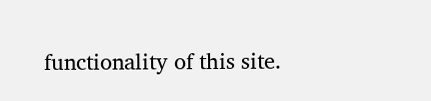functionality of this site.